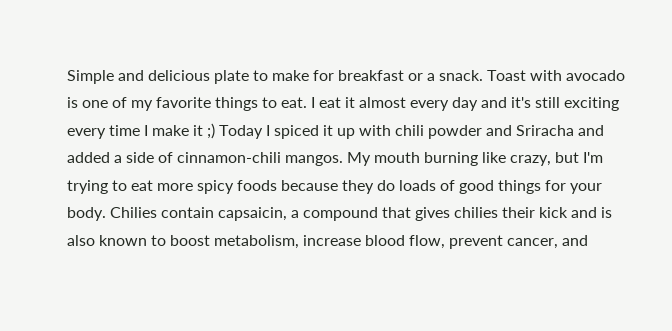Simple and delicious plate to make for breakfast or a snack. Toast with avocado is one of my favorite things to eat. I eat it almost every day and it's still exciting every time I make it ;) Today I spiced it up with chili powder and Sriracha and added a side of cinnamon-chili mangos. My mouth burning like crazy, but I'm trying to eat more spicy foods because they do loads of good things for your body. Chilies contain capsaicin, a compound that gives chilies their kick and is also known to boost metabolism, increase blood flow, prevent cancer, and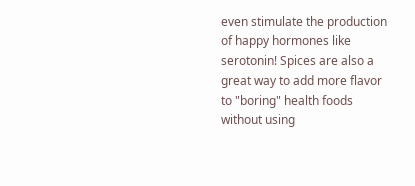even stimulate the production of happy hormones like serotonin! Spices are also a great way to add more flavor to "boring" health foods without using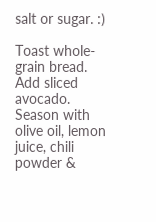salt or sugar. :)

Toast whole-grain bread. Add sliced avocado. Season with olive oil, lemon juice, chili powder &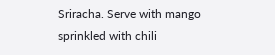Sriracha. Serve with mango sprinkled with chili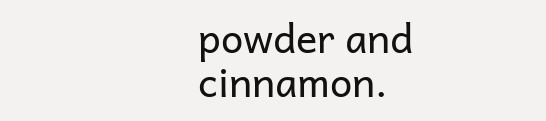powder and cinnamon.